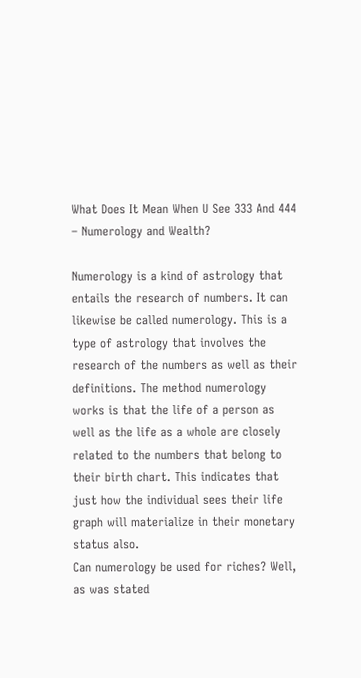What Does It Mean When U See 333 And 444 – Numerology and Wealth?

Numerology is a kind of astrology that entails the research of numbers. It can likewise be called numerology. This is a type of astrology that involves the research of the numbers as well as their definitions. The method numerology works is that the life of a person as well as the life as a whole are closely related to the numbers that belong to their birth chart. This indicates that just how the individual sees their life graph will materialize in their monetary status also.
Can numerology be used for riches? Well, as was stated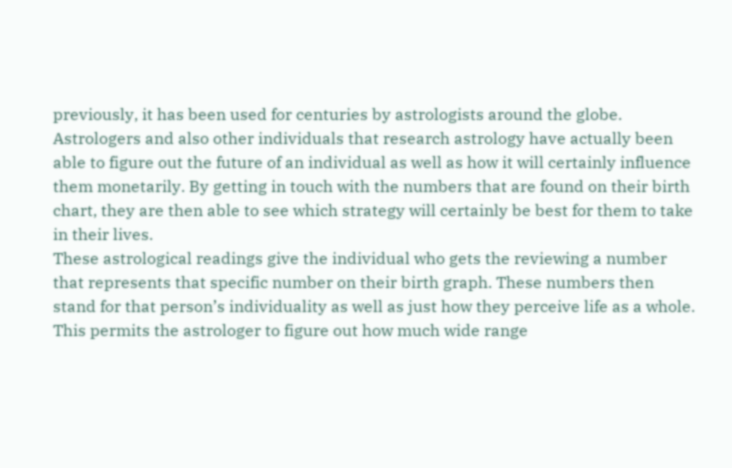previously, it has been used for centuries by astrologists around the globe. Astrologers and also other individuals that research astrology have actually been able to figure out the future of an individual as well as how it will certainly influence them monetarily. By getting in touch with the numbers that are found on their birth chart, they are then able to see which strategy will certainly be best for them to take in their lives.
These astrological readings give the individual who gets the reviewing a number that represents that specific number on their birth graph. These numbers then stand for that person’s individuality as well as just how they perceive life as a whole. This permits the astrologer to figure out how much wide range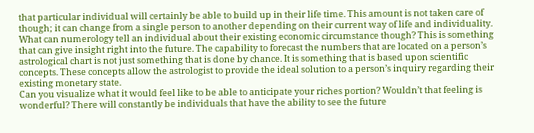that particular individual will certainly be able to build up in their life time. This amount is not taken care of though; it can change from a single person to another depending on their current way of life and individuality.
What can numerology tell an individual about their existing economic circumstance though? This is something that can give insight right into the future. The capability to forecast the numbers that are located on a person’s astrological chart is not just something that is done by chance. It is something that is based upon scientific concepts. These concepts allow the astrologist to provide the ideal solution to a person’s inquiry regarding their existing monetary state.
Can you visualize what it would feel like to be able to anticipate your riches portion? Wouldn’t that feeling is wonderful? There will constantly be individuals that have the ability to see the future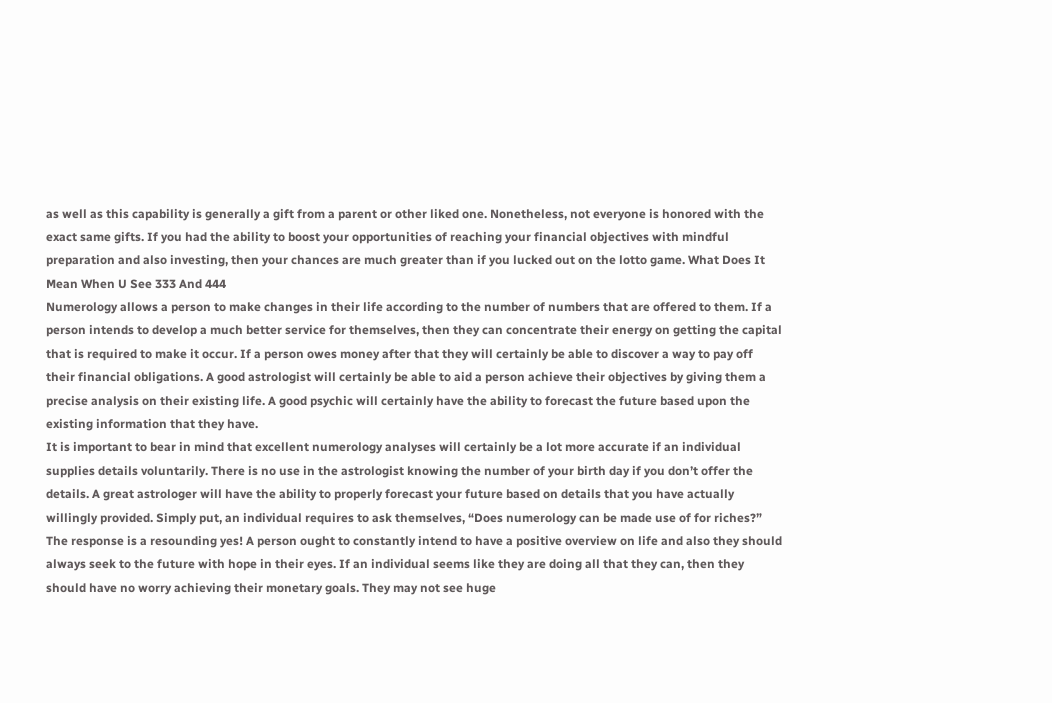as well as this capability is generally a gift from a parent or other liked one. Nonetheless, not everyone is honored with the exact same gifts. If you had the ability to boost your opportunities of reaching your financial objectives with mindful preparation and also investing, then your chances are much greater than if you lucked out on the lotto game. What Does It Mean When U See 333 And 444
Numerology allows a person to make changes in their life according to the number of numbers that are offered to them. If a person intends to develop a much better service for themselves, then they can concentrate their energy on getting the capital that is required to make it occur. If a person owes money after that they will certainly be able to discover a way to pay off their financial obligations. A good astrologist will certainly be able to aid a person achieve their objectives by giving them a precise analysis on their existing life. A good psychic will certainly have the ability to forecast the future based upon the existing information that they have.
It is important to bear in mind that excellent numerology analyses will certainly be a lot more accurate if an individual supplies details voluntarily. There is no use in the astrologist knowing the number of your birth day if you don’t offer the details. A great astrologer will have the ability to properly forecast your future based on details that you have actually willingly provided. Simply put, an individual requires to ask themselves, “Does numerology can be made use of for riches?”
The response is a resounding yes! A person ought to constantly intend to have a positive overview on life and also they should always seek to the future with hope in their eyes. If an individual seems like they are doing all that they can, then they should have no worry achieving their monetary goals. They may not see huge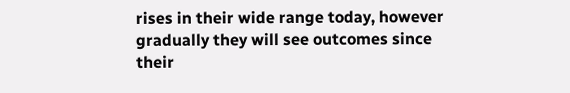rises in their wide range today, however gradually they will see outcomes since their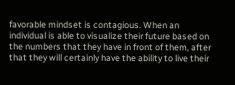favorable mindset is contagious. When an individual is able to visualize their future based on the numbers that they have in front of them, after that they will certainly have the ability to live their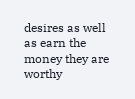desires as well as earn the money they are worthy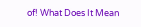of! What Does It Mean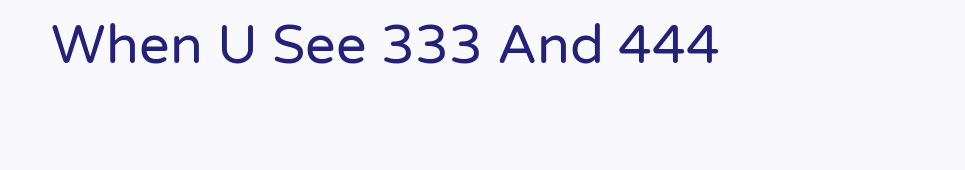When U See 333 And 444